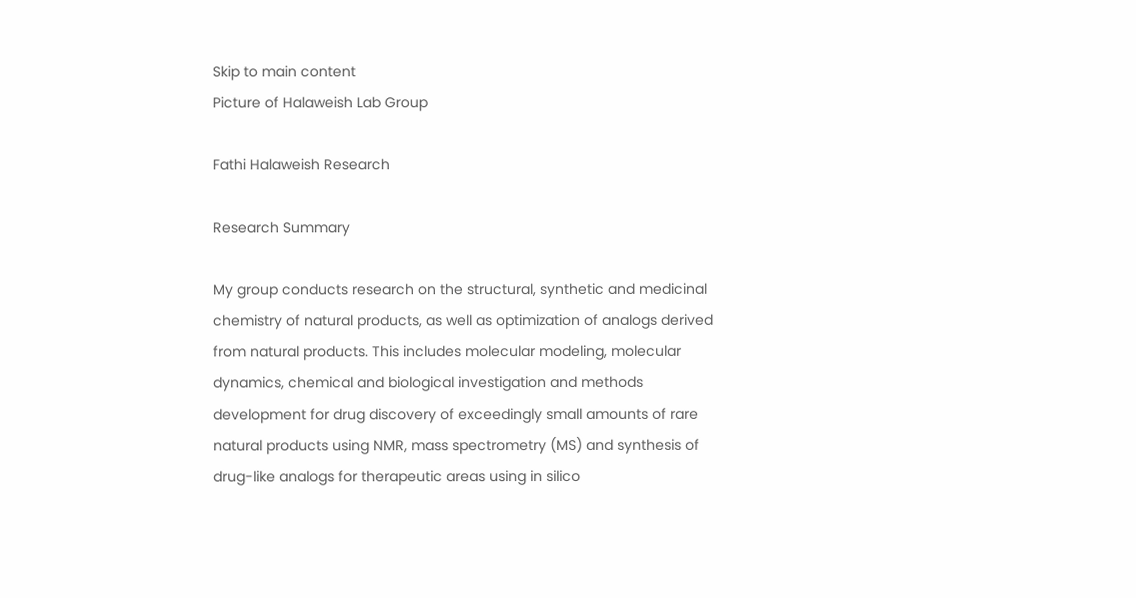Skip to main content
Picture of Halaweish Lab Group

Fathi Halaweish Research

Research Summary

My group conducts research on the structural, synthetic and medicinal chemistry of natural products, as well as optimization of analogs derived from natural products. This includes molecular modeling, molecular dynamics, chemical and biological investigation and methods development for drug discovery of exceedingly small amounts of rare natural products using NMR, mass spectrometry (MS) and synthesis of drug-like analogs for therapeutic areas using in silico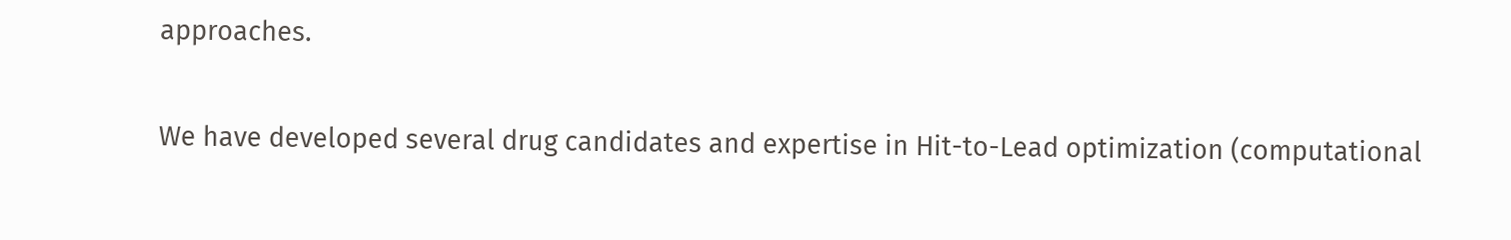approaches.

We have developed several drug candidates and expertise in Hit-to-Lead optimization (computational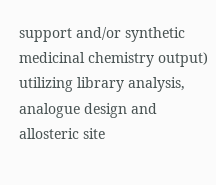support and/or synthetic medicinal chemistry output) utilizing library analysis, analogue design and allosteric site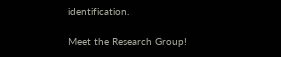identification.

Meet the Research Group!